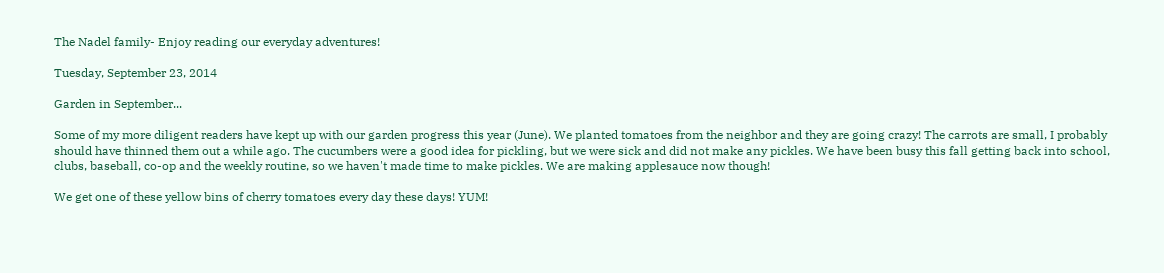The Nadel family- Enjoy reading our everyday adventures!

Tuesday, September 23, 2014

Garden in September...

Some of my more diligent readers have kept up with our garden progress this year (June). We planted tomatoes from the neighbor and they are going crazy! The carrots are small, I probably should have thinned them out a while ago. The cucumbers were a good idea for pickling, but we were sick and did not make any pickles. We have been busy this fall getting back into school, clubs, baseball, co-op and the weekly routine, so we haven't made time to make pickles. We are making applesauce now though!

We get one of these yellow bins of cherry tomatoes every day these days! YUM!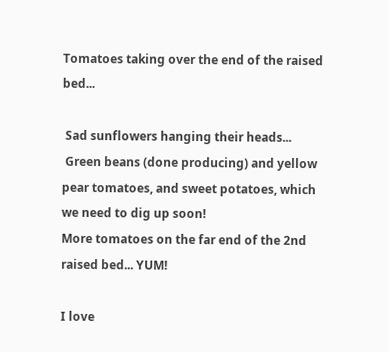Tomatoes taking over the end of the raised bed...

 Sad sunflowers hanging their heads...
 Green beans (done producing) and yellow pear tomatoes, and sweet potatoes, which we need to dig up soon!
More tomatoes on the far end of the 2nd raised bed... YUM!

I love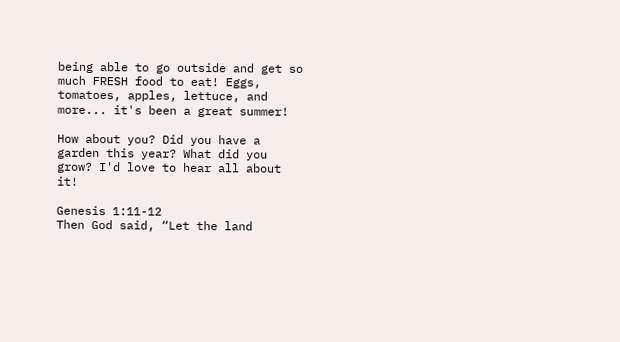being able to go outside and get so much FRESH food to eat! Eggs, tomatoes, apples, lettuce, and more... it's been a great summer!

How about you? Did you have a garden this year? What did you grow? I'd love to hear all about it!

Genesis 1:11-12
Then God said, “Let the land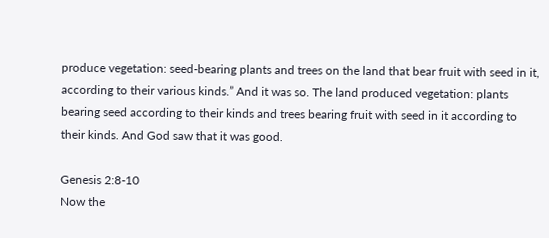produce vegetation: seed-bearing plants and trees on the land that bear fruit with seed in it, according to their various kinds.” And it was so. The land produced vegetation: plants bearing seed according to their kinds and trees bearing fruit with seed in it according to their kinds. And God saw that it was good.

Genesis 2:8-10
Now the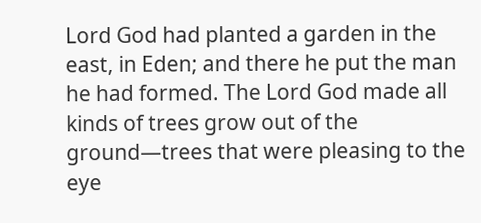Lord God had planted a garden in the east, in Eden; and there he put the man he had formed. The Lord God made all kinds of trees grow out of the ground—trees that were pleasing to the eye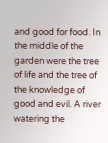and good for food. In the middle of the garden were the tree of life and the tree of the knowledge of good and evil. A river watering the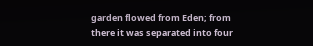garden flowed from Eden; from there it was separated into four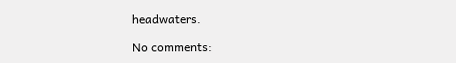headwaters.

No comments: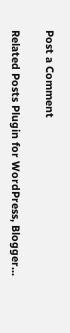Post a Comment

Related Posts Plugin for WordPress, Blogger...